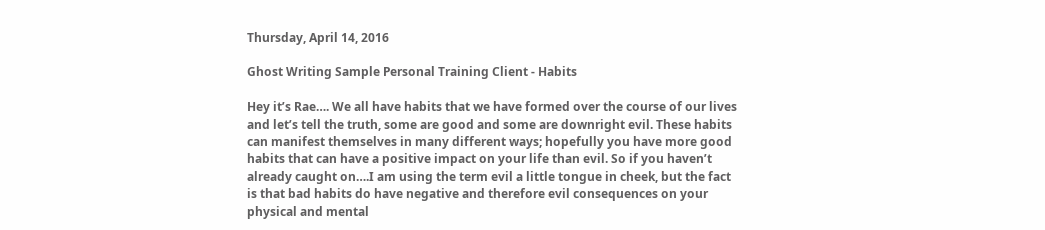Thursday, April 14, 2016

Ghost Writing Sample Personal Training Client - Habits

Hey it’s Rae…. We all have habits that we have formed over the course of our lives and let’s tell the truth, some are good and some are downright evil. These habits can manifest themselves in many different ways; hopefully you have more good habits that can have a positive impact on your life than evil. So if you haven’t already caught on….I am using the term evil a little tongue in cheek, but the fact is that bad habits do have negative and therefore evil consequences on your physical and mental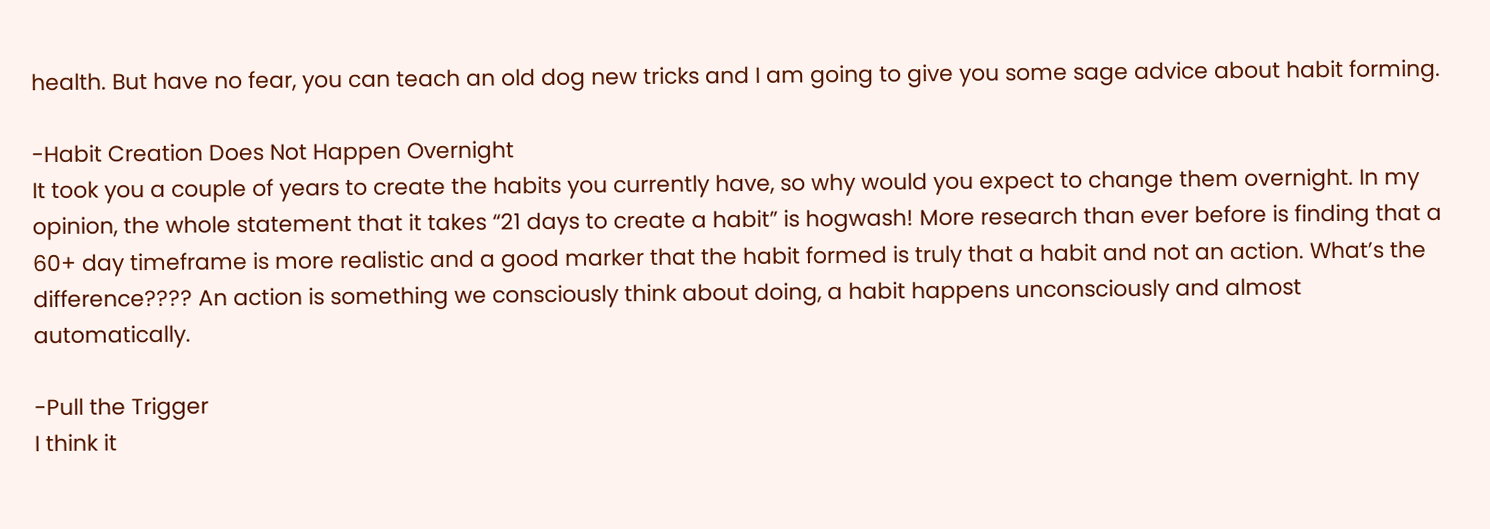health. But have no fear, you can teach an old dog new tricks and I am going to give you some sage advice about habit forming.

-Habit Creation Does Not Happen Overnight
It took you a couple of years to create the habits you currently have, so why would you expect to change them overnight. In my opinion, the whole statement that it takes “21 days to create a habit” is hogwash! More research than ever before is finding that a 60+ day timeframe is more realistic and a good marker that the habit formed is truly that a habit and not an action. What’s the difference???? An action is something we consciously think about doing, a habit happens unconsciously and almost automatically.

-Pull the Trigger
I think it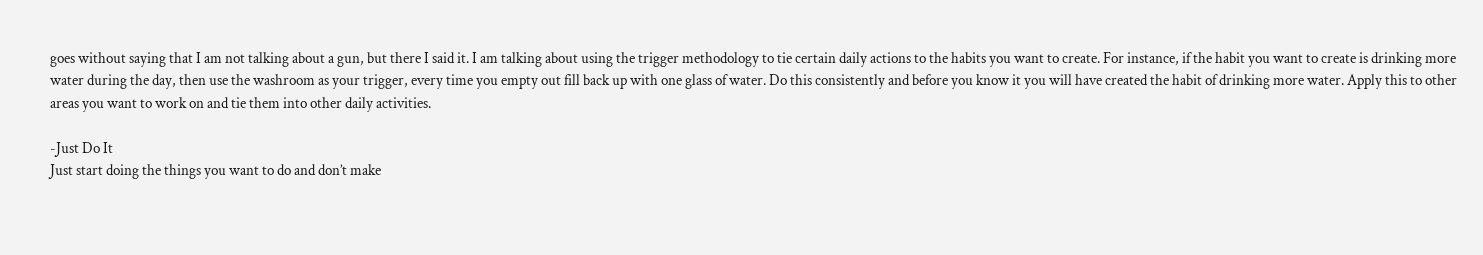goes without saying that I am not talking about a gun, but there I said it. I am talking about using the trigger methodology to tie certain daily actions to the habits you want to create. For instance, if the habit you want to create is drinking more water during the day, then use the washroom as your trigger, every time you empty out fill back up with one glass of water. Do this consistently and before you know it you will have created the habit of drinking more water. Apply this to other areas you want to work on and tie them into other daily activities.

-Just Do It
Just start doing the things you want to do and don’t make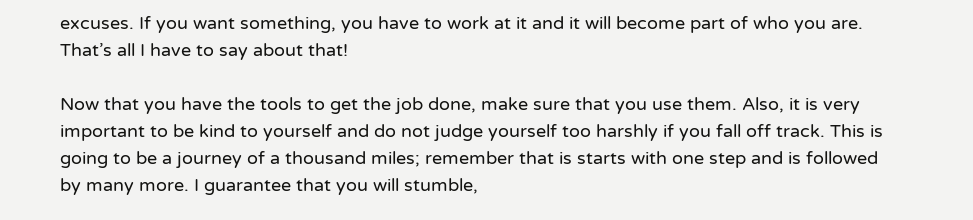excuses. If you want something, you have to work at it and it will become part of who you are. That’s all I have to say about that!

Now that you have the tools to get the job done, make sure that you use them. Also, it is very important to be kind to yourself and do not judge yourself too harshly if you fall off track. This is going to be a journey of a thousand miles; remember that is starts with one step and is followed by many more. I guarantee that you will stumble,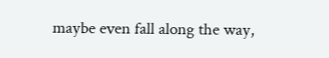maybe even fall along the way,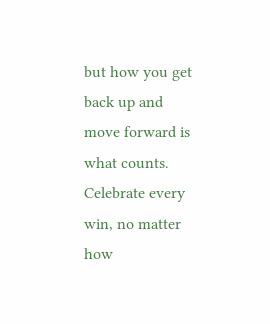but how you get back up and move forward is what counts. Celebrate every win, no matter how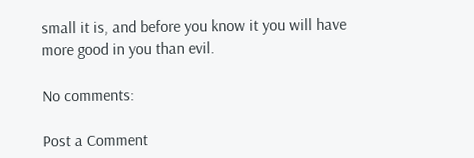small it is, and before you know it you will have more good in you than evil.

No comments:

Post a Comment